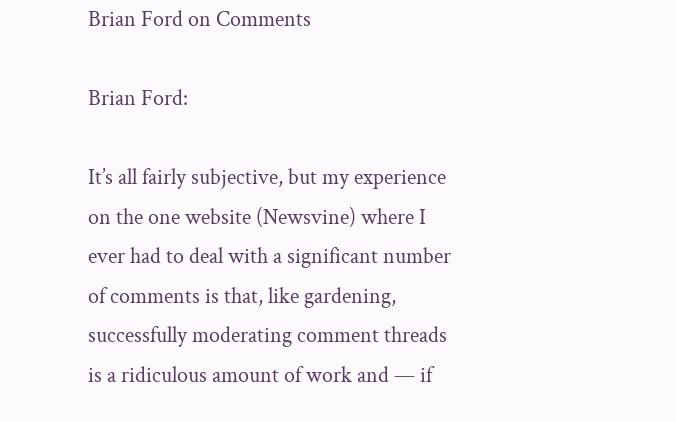Brian Ford on Comments

Brian Ford:

It’s all fairly subjective, but my experience on the one website (Newsvine) where I ever had to deal with a significant number of comments is that, like gardening, successfully moderating comment threads is a ridiculous amount of work and — if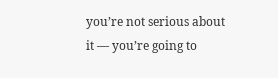you’re not serious about it — you’re going to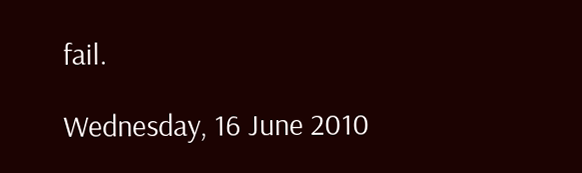fail.

Wednesday, 16 June 2010